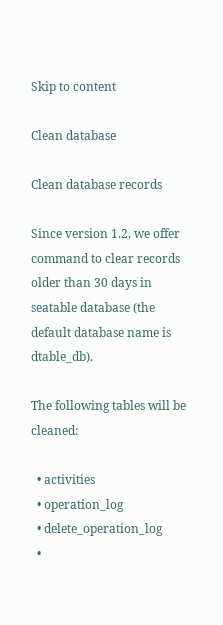Skip to content

Clean database

Clean database records

Since version 1.2, we offer command to clear records older than 30 days in seatable database (the default database name is dtable_db).

The following tables will be cleaned:

  • activities
  • operation_log
  • delete_operation_log
  •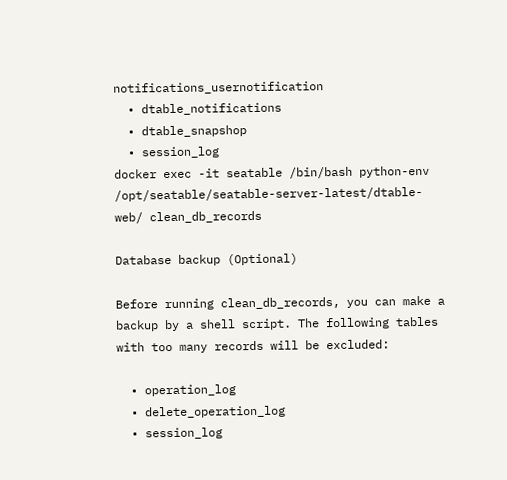notifications_usernotification
  • dtable_notifications
  • dtable_snapshop
  • session_log
docker exec -it seatable /bin/bash python-env /opt/seatable/seatable-server-latest/dtable-web/ clean_db_records

Database backup (Optional)

Before running clean_db_records, you can make a backup by a shell script. The following tables with too many records will be excluded:

  • operation_log
  • delete_operation_log
  • session_log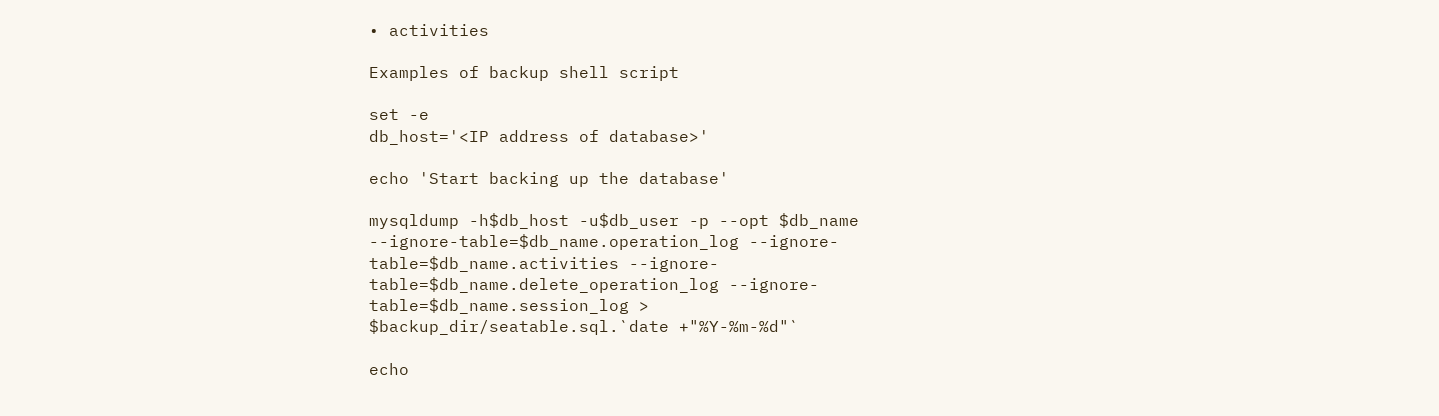• activities

Examples of backup shell script

set -e
db_host='<IP address of database>'

echo 'Start backing up the database'

mysqldump -h$db_host -u$db_user -p --opt $db_name --ignore-table=$db_name.operation_log --ignore-table=$db_name.activities --ignore-table=$db_name.delete_operation_log --ignore-table=$db_name.session_log > $backup_dir/seatable.sql.`date +"%Y-%m-%d"`

echo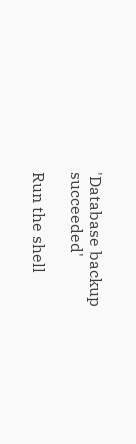'Database backup succeeded'

Run the shell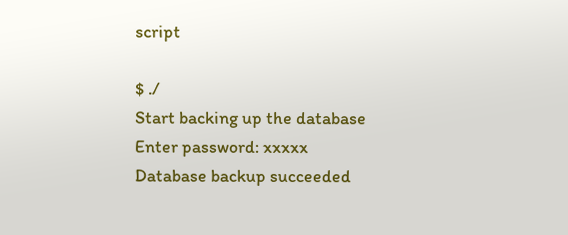script

$ ./
Start backing up the database
Enter password: xxxxx
Database backup succeeded